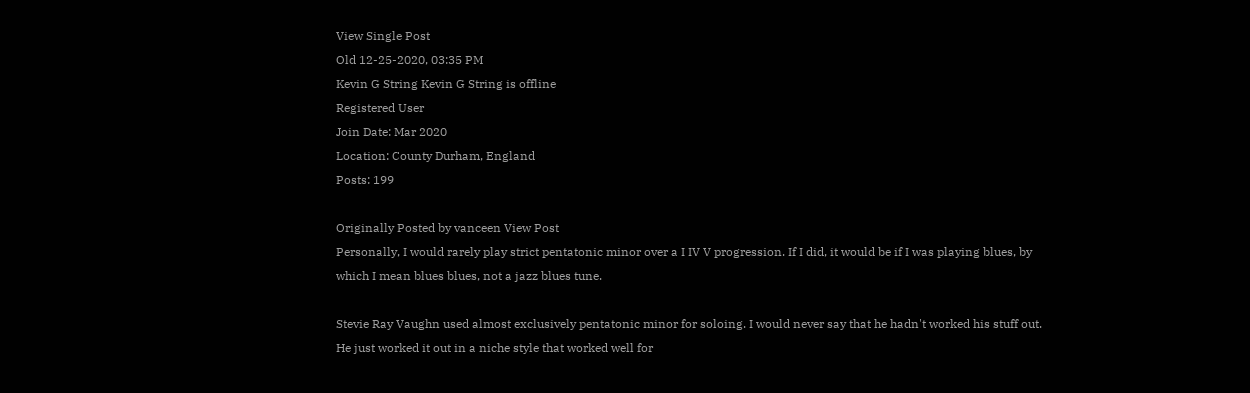View Single Post
Old 12-25-2020, 03:35 PM
Kevin G String Kevin G String is offline
Registered User
Join Date: Mar 2020
Location: County Durham, England
Posts: 199

Originally Posted by vanceen View Post
Personally, I would rarely play strict pentatonic minor over a I IV V progression. If I did, it would be if I was playing blues, by which I mean blues blues, not a jazz blues tune.

Stevie Ray Vaughn used almost exclusively pentatonic minor for soloing. I would never say that he hadn't worked his stuff out. He just worked it out in a niche style that worked well for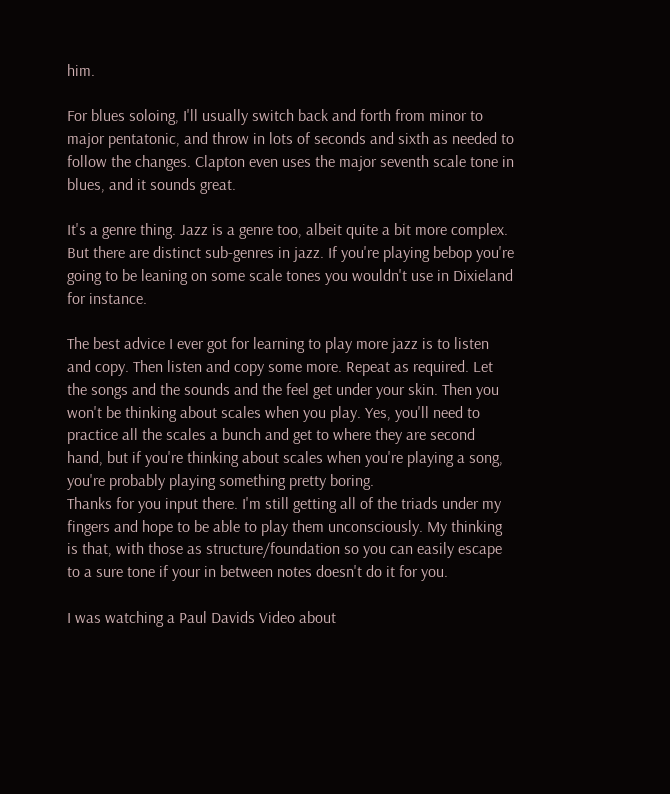him.

For blues soloing, I'll usually switch back and forth from minor to major pentatonic, and throw in lots of seconds and sixth as needed to follow the changes. Clapton even uses the major seventh scale tone in blues, and it sounds great.

It's a genre thing. Jazz is a genre too, albeit quite a bit more complex. But there are distinct sub-genres in jazz. If you're playing bebop you're going to be leaning on some scale tones you wouldn't use in Dixieland for instance.

The best advice I ever got for learning to play more jazz is to listen and copy. Then listen and copy some more. Repeat as required. Let the songs and the sounds and the feel get under your skin. Then you won't be thinking about scales when you play. Yes, you'll need to practice all the scales a bunch and get to where they are second hand, but if you're thinking about scales when you're playing a song, you're probably playing something pretty boring.
Thanks for you input there. I'm still getting all of the triads under my fingers and hope to be able to play them unconsciously. My thinking is that, with those as structure/foundation so you can easily escape to a sure tone if your in between notes doesn't do it for you.

I was watching a Paul Davids Video about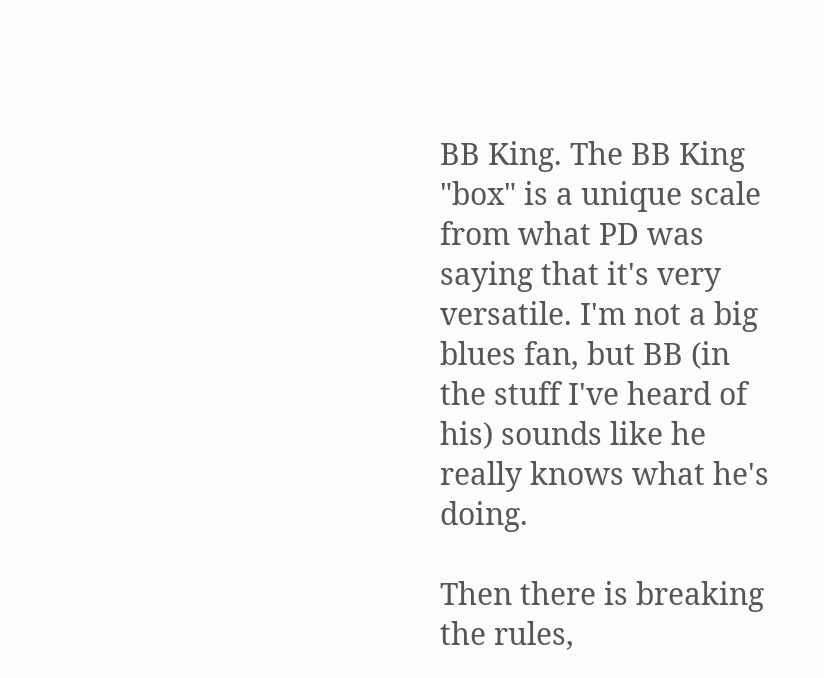BB King. The BB King "box" is a unique scale from what PD was saying that it's very versatile. I'm not a big blues fan, but BB (in the stuff I've heard of his) sounds like he really knows what he's doing.

Then there is breaking the rules,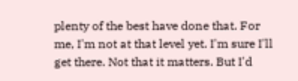plenty of the best have done that. For me, I'm not at that level yet. I'm sure I'll get there. Not that it matters. But I'd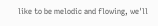like to be melodic and flowing, we'll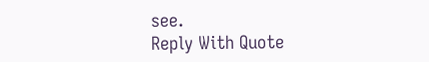see.
Reply With Quote